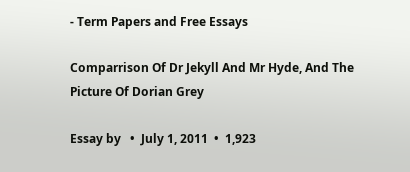- Term Papers and Free Essays

Comparrison Of Dr Jekyll And Mr Hyde, And The Picture Of Dorian Grey

Essay by   •  July 1, 2011  •  1,923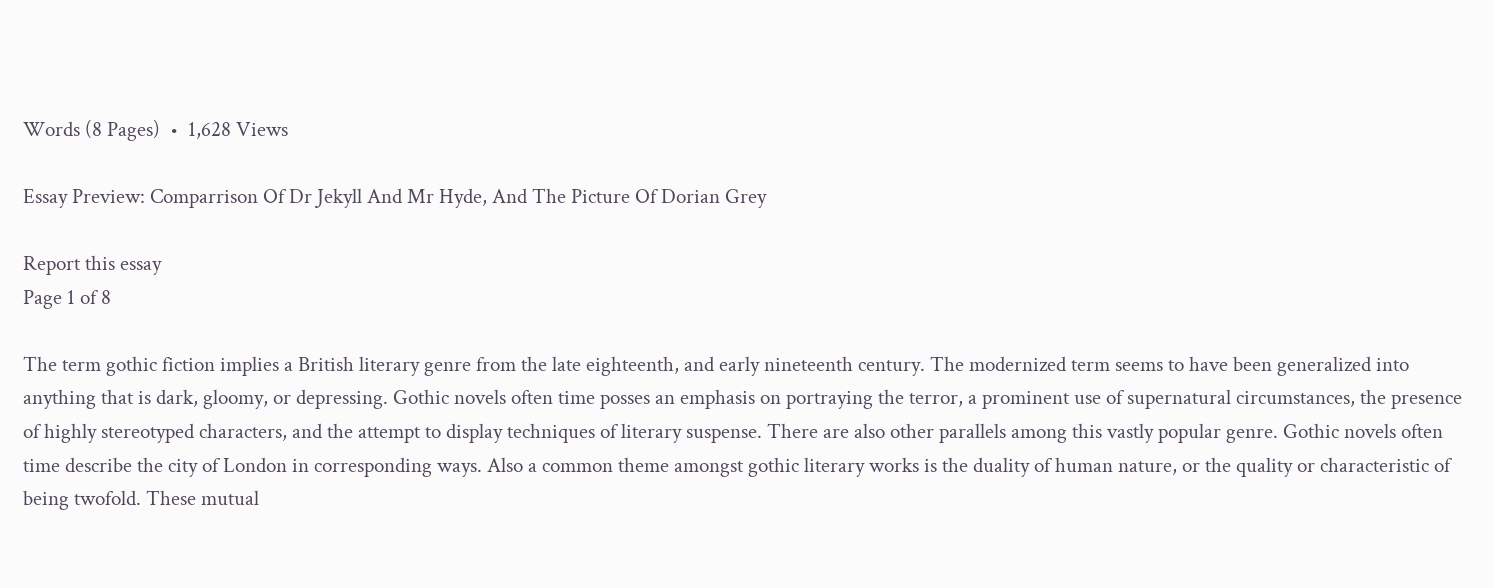Words (8 Pages)  •  1,628 Views

Essay Preview: Comparrison Of Dr Jekyll And Mr Hyde, And The Picture Of Dorian Grey

Report this essay
Page 1 of 8

The term gothic fiction implies a British literary genre from the late eighteenth, and early nineteenth century. The modernized term seems to have been generalized into anything that is dark, gloomy, or depressing. Gothic novels often time posses an emphasis on portraying the terror, a prominent use of supernatural circumstances, the presence of highly stereotyped characters, and the attempt to display techniques of literary suspense. There are also other parallels among this vastly popular genre. Gothic novels often time describe the city of London in corresponding ways. Also a common theme amongst gothic literary works is the duality of human nature, or the quality or characteristic of being twofold. These mutual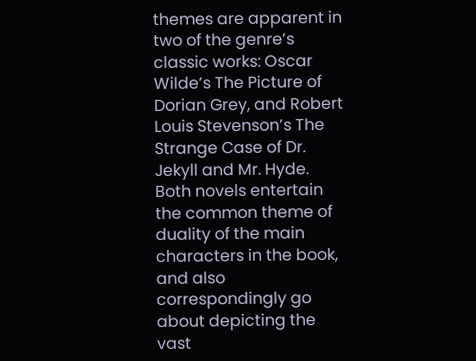themes are apparent in two of the genre’s classic works: Oscar Wilde’s The Picture of Dorian Grey, and Robert Louis Stevenson’s The Strange Case of Dr. Jekyll and Mr. Hyde. Both novels entertain the common theme of duality of the main characters in the book, and also correspondingly go about depicting the vast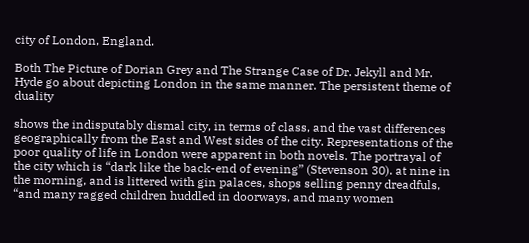city of London, England.

Both The Picture of Dorian Grey and The Strange Case of Dr. Jekyll and Mr. Hyde go about depicting London in the same manner. The persistent theme of duality

shows the indisputably dismal city, in terms of class, and the vast differences geographically from the East and West sides of the city. Representations of the poor quality of life in London were apparent in both novels. The portrayal of the city which is “dark like the back-end of evening” (Stevenson 30). at nine in the morning, and is littered with gin palaces, shops selling penny dreadfuls, “and many ragged children huddled in doorways, and many women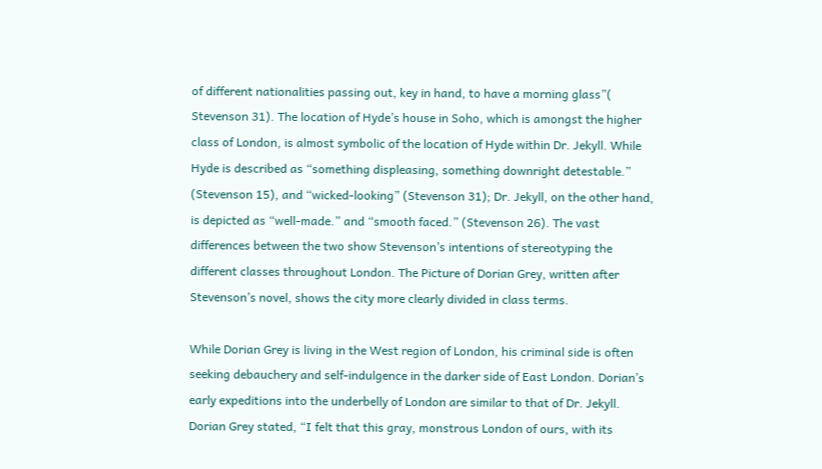of different nationalities passing out, key in hand, to have a morning glass”( Stevenson 31). The location of Hyde’s house in Soho, which is amongst the higher class of London, is almost symbolic of the location of Hyde within Dr. Jekyll. While Hyde is described as “something displeasing, something downright detestable.” (Stevenson 15), and “wicked-looking” (Stevenson 31); Dr. Jekyll, on the other hand, is depicted as “well-made.” and “smooth faced.” (Stevenson 26). The vast differences between the two show Stevenson’s intentions of stereotyping the different classes throughout London. The Picture of Dorian Grey, written after Stevenson’s novel, shows the city more clearly divided in class terms.

While Dorian Grey is living in the West region of London, his criminal side is often seeking debauchery and self-indulgence in the darker side of East London. Dorian’s early expeditions into the underbelly of London are similar to that of Dr. Jekyll. Dorian Grey stated, “I felt that this gray, monstrous London of ours, with its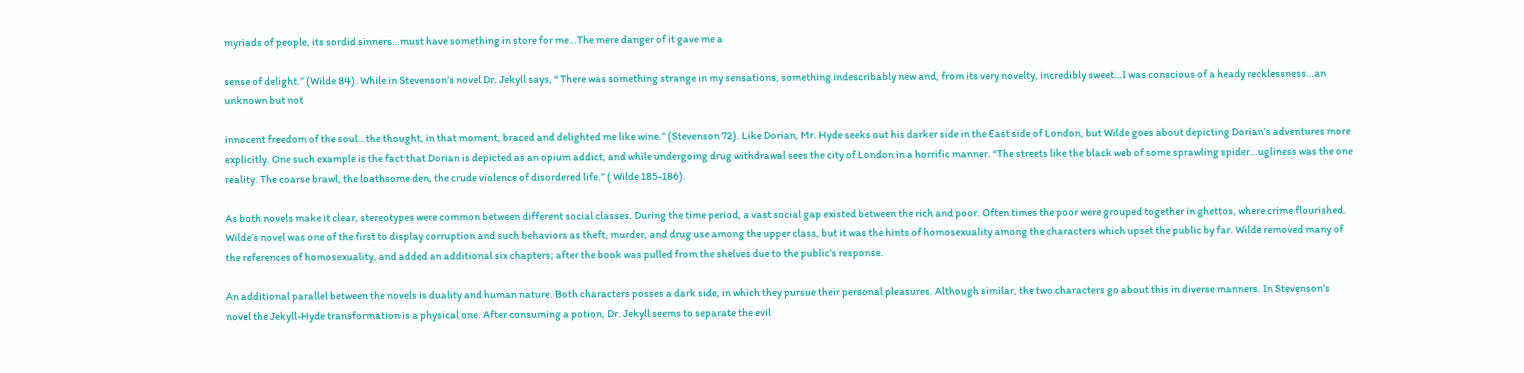myriads of people, its sordid sinners…must have something in store for me…The mere danger of it gave me a

sense of delight.” (Wilde 84). While in Stevenson’s novel Dr. Jekyll says, “ There was something strange in my sensations, something indescribably new and, from its very novelty, incredibly sweet…I was conscious of a heady recklessness…an unknown but not

innocent freedom of the soul…the thought, in that moment, braced and delighted me like wine.” (Stevenson 72). Like Dorian, Mr. Hyde seeks out his darker side in the East side of London, but Wilde goes about depicting Dorian’s adventures more explicitly. One such example is the fact that Dorian is depicted as an opium addict, and while undergoing drug withdrawal sees the city of London in a horrific manner. “The streets like the black web of some sprawling spider…ugliness was the one reality. The coarse brawl, the loathsome den, the crude violence of disordered life.” ( Wilde 185-186).

As both novels make it clear, stereotypes were common between different social classes. During the time period, a vast social gap existed between the rich and poor. Often times the poor were grouped together in ghettos, where crime flourished. Wilde’s novel was one of the first to display corruption and such behaviors as theft, murder, and drug use among the upper class, but it was the hints of homosexuality among the characters which upset the public by far. Wilde removed many of the references of homosexuality, and added an additional six chapters; after the book was pulled from the shelves due to the public’s response.

An additional parallel between the novels is duality and human nature. Both characters posses a dark side, in which they pursue their personal pleasures. Although similar, the two characters go about this in diverse manners. In Stevenson’s novel the Jekyll-Hyde transformation is a physical one. After consuming a potion, Dr. Jekyll seems to separate the evil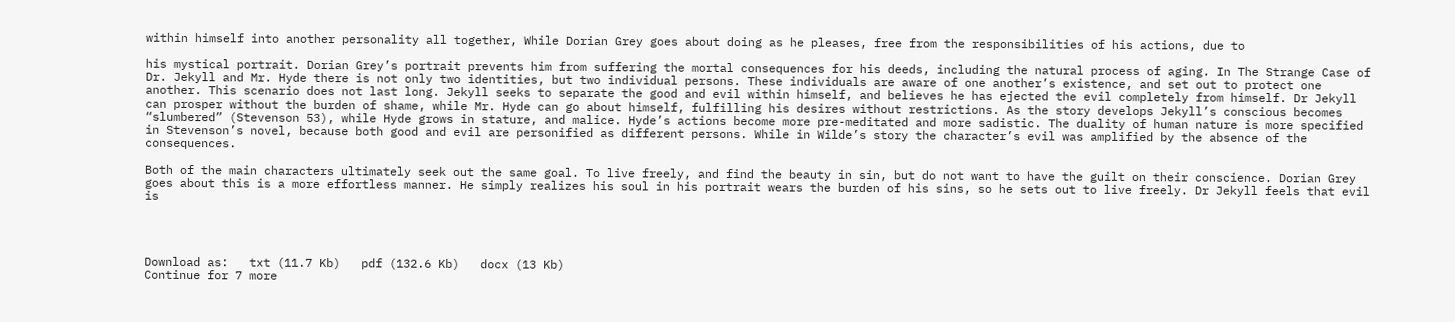within himself into another personality all together, While Dorian Grey goes about doing as he pleases, free from the responsibilities of his actions, due to

his mystical portrait. Dorian Grey’s portrait prevents him from suffering the mortal consequences for his deeds, including the natural process of aging. In The Strange Case of Dr. Jekyll and Mr. Hyde there is not only two identities, but two individual persons. These individuals are aware of one another’s existence, and set out to protect one another. This scenario does not last long. Jekyll seeks to separate the good and evil within himself, and believes he has ejected the evil completely from himself. Dr Jekyll can prosper without the burden of shame, while Mr. Hyde can go about himself, fulfilling his desires without restrictions. As the story develops Jekyll’s conscious becomes “slumbered” (Stevenson 53), while Hyde grows in stature, and malice. Hyde’s actions become more pre-meditated and more sadistic. The duality of human nature is more specified in Stevenson’s novel, because both good and evil are personified as different persons. While in Wilde’s story the character’s evil was amplified by the absence of the consequences.

Both of the main characters ultimately seek out the same goal. To live freely, and find the beauty in sin, but do not want to have the guilt on their conscience. Dorian Grey goes about this is a more effortless manner. He simply realizes his soul in his portrait wears the burden of his sins, so he sets out to live freely. Dr Jekyll feels that evil is




Download as:   txt (11.7 Kb)   pdf (132.6 Kb)   docx (13 Kb)
Continue for 7 more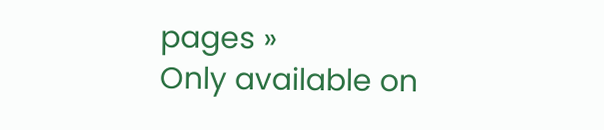pages »
Only available on